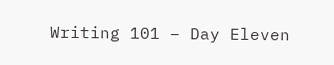Writing 101 – Day Eleven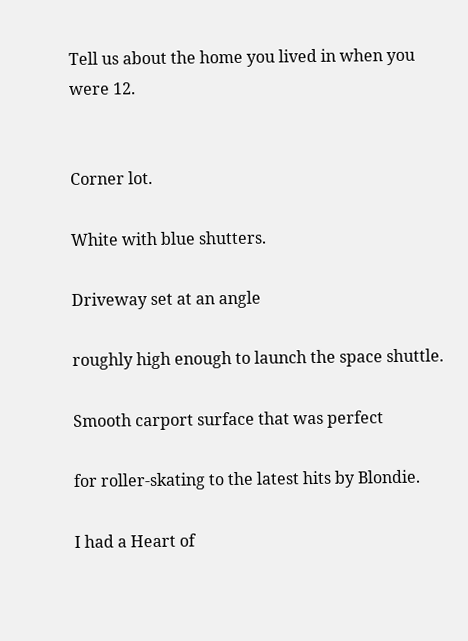Tell us about the home you lived in when you were 12.


Corner lot.

White with blue shutters.

Driveway set at an angle

roughly high enough to launch the space shuttle.

Smooth carport surface that was perfect

for roller-skating to the latest hits by Blondie.

I had a Heart of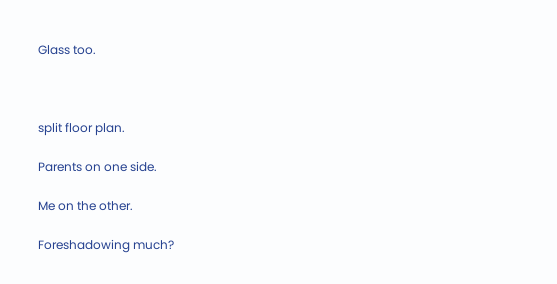Glass too.



split floor plan.

Parents on one side.

Me on the other.

Foreshadowing much?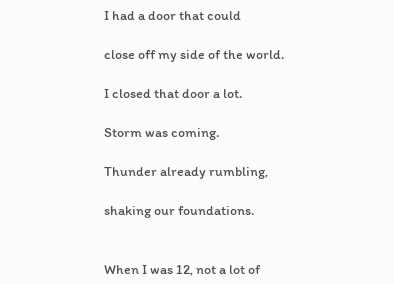I had a door that could

close off my side of the world.

I closed that door a lot.

Storm was coming.

Thunder already rumbling,

shaking our foundations.


When I was 12, not a lot of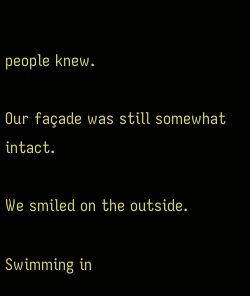people knew.

Our façade was still somewhat intact.

We smiled on the outside.

Swimming in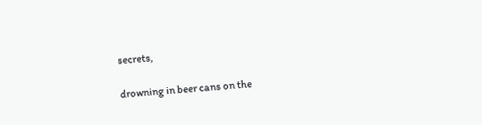secrets,

drowning in beer cans on the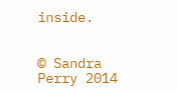inside.


© Sandra Perry 2014